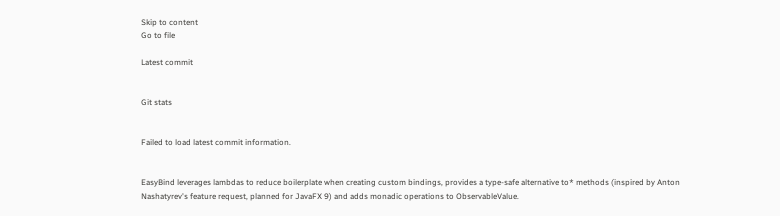Skip to content
Go to file

Latest commit


Git stats


Failed to load latest commit information.


EasyBind leverages lambdas to reduce boilerplate when creating custom bindings, provides a type-safe alternative to* methods (inspired by Anton Nashatyrev's feature request, planned for JavaFX 9) and adds monadic operations to ObservableValue.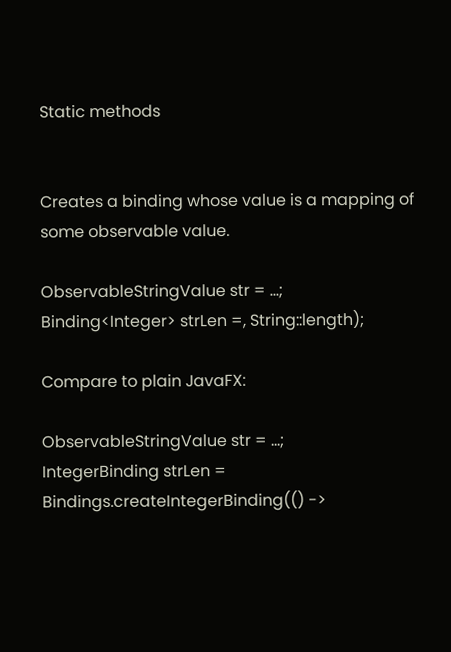Static methods


Creates a binding whose value is a mapping of some observable value.

ObservableStringValue str = ...;
Binding<Integer> strLen =, String::length);

Compare to plain JavaFX:

ObservableStringValue str = ...;
IntegerBinding strLen = Bindings.createIntegerBinding(() ->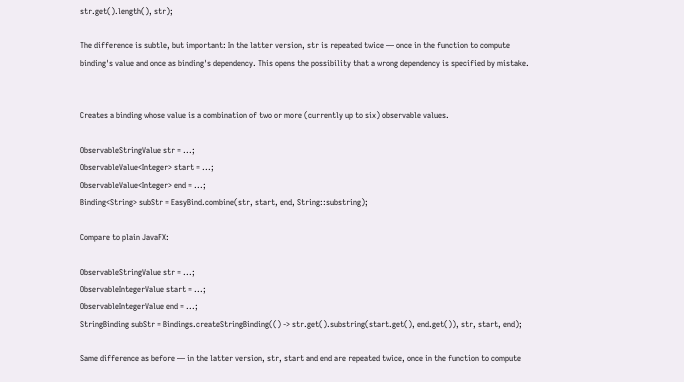str.get().length(), str);

The difference is subtle, but important: In the latter version, str is repeated twice — once in the function to compute binding's value and once as binding's dependency. This opens the possibility that a wrong dependency is specified by mistake.


Creates a binding whose value is a combination of two or more (currently up to six) observable values.

ObservableStringValue str = ...;
ObservableValue<Integer> start = ...;
ObservableValue<Integer> end = ...;
Binding<String> subStr = EasyBind.combine(str, start, end, String::substring);

Compare to plain JavaFX:

ObservableStringValue str = ...;
ObservableIntegerValue start = ...;
ObservableIntegerValue end = ...;
StringBinding subStr = Bindings.createStringBinding(() -> str.get().substring(start.get(), end.get()), str, start, end);

Same difference as before — in the latter version, str, start and end are repeated twice, once in the function to compute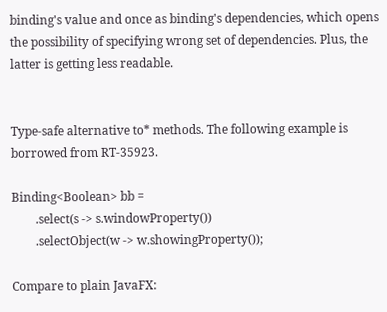binding's value and once as binding's dependencies, which opens the possibility of specifying wrong set of dependencies. Plus, the latter is getting less readable.


Type-safe alternative to* methods. The following example is borrowed from RT-35923.

Binding<Boolean> bb =
        .select(s -> s.windowProperty())
        .selectObject(w -> w.showingProperty());

Compare to plain JavaFX: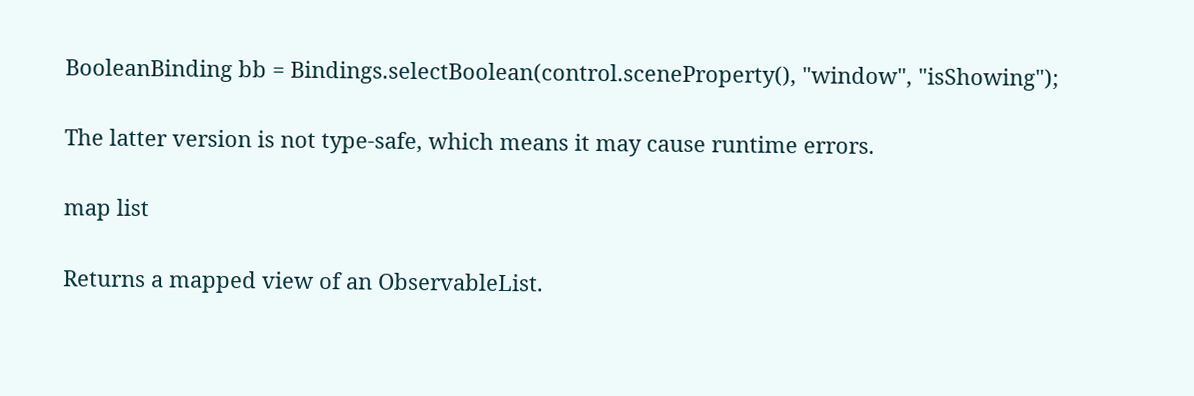BooleanBinding bb = Bindings.selectBoolean(control.sceneProperty(), "window", "isShowing");

The latter version is not type-safe, which means it may cause runtime errors.

map list

Returns a mapped view of an ObservableList.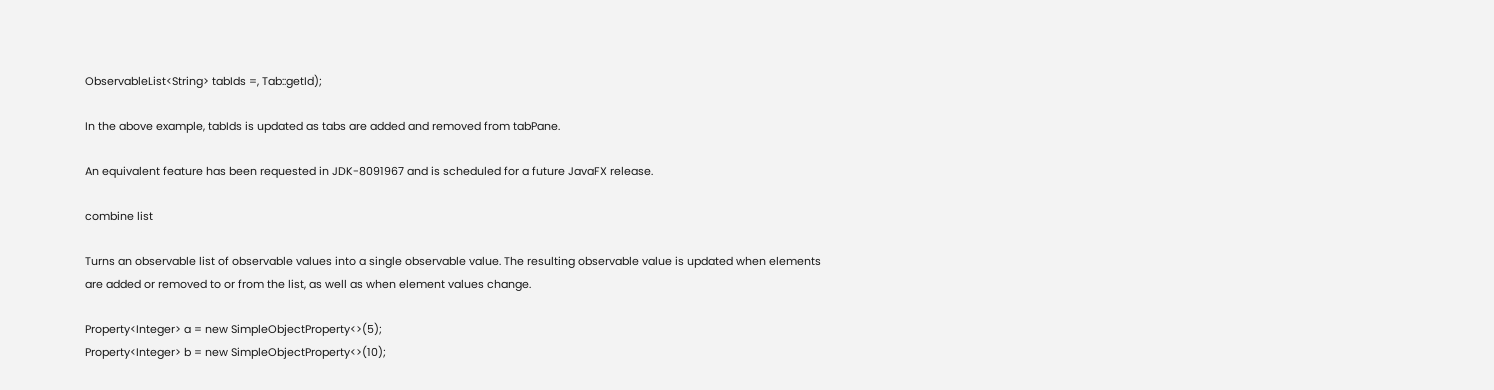ObservableList<String> tabIds =, Tab::getId);

In the above example, tabIds is updated as tabs are added and removed from tabPane.

An equivalent feature has been requested in JDK-8091967 and is scheduled for a future JavaFX release.

combine list

Turns an observable list of observable values into a single observable value. The resulting observable value is updated when elements are added or removed to or from the list, as well as when element values change.

Property<Integer> a = new SimpleObjectProperty<>(5);
Property<Integer> b = new SimpleObjectProperty<>(10);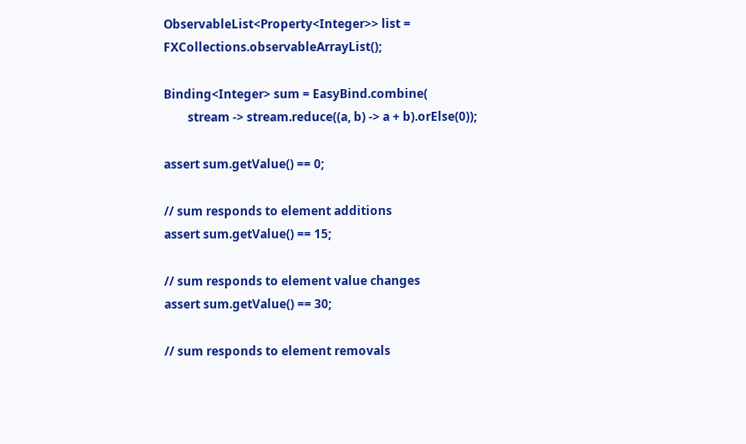ObservableList<Property<Integer>> list = FXCollections.observableArrayList();

Binding<Integer> sum = EasyBind.combine(
        stream -> stream.reduce((a, b) -> a + b).orElse(0));

assert sum.getValue() == 0;

// sum responds to element additions
assert sum.getValue() == 15;

// sum responds to element value changes
assert sum.getValue() == 30;

// sum responds to element removals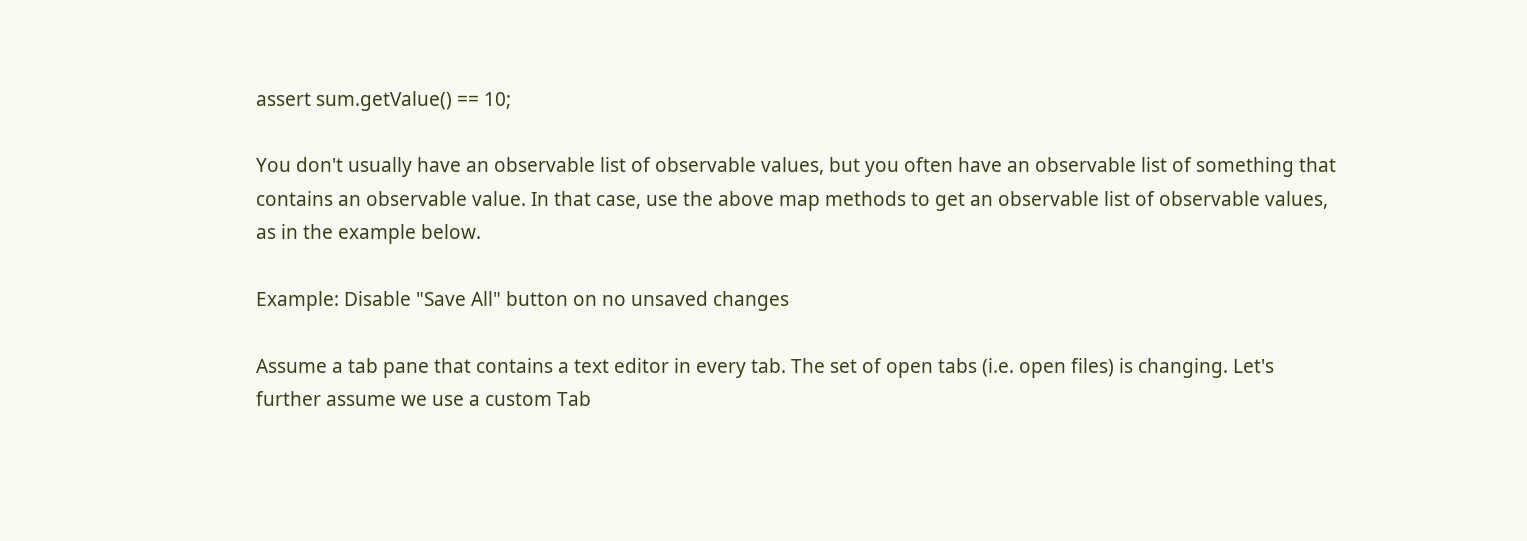assert sum.getValue() == 10;

You don't usually have an observable list of observable values, but you often have an observable list of something that contains an observable value. In that case, use the above map methods to get an observable list of observable values, as in the example below.

Example: Disable "Save All" button on no unsaved changes

Assume a tab pane that contains a text editor in every tab. The set of open tabs (i.e. open files) is changing. Let's further assume we use a custom Tab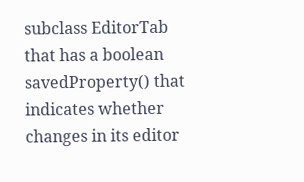subclass EditorTab that has a boolean savedProperty() that indicates whether changes in its editor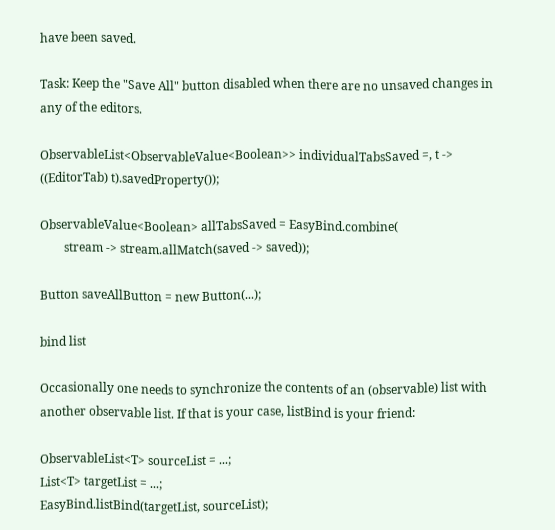have been saved.

Task: Keep the "Save All" button disabled when there are no unsaved changes in any of the editors.

ObservableList<ObservableValue<Boolean>> individualTabsSaved =, t -> ((EditorTab) t).savedProperty());

ObservableValue<Boolean> allTabsSaved = EasyBind.combine(
        stream -> stream.allMatch(saved -> saved));

Button saveAllButton = new Button(...);

bind list

Occasionally one needs to synchronize the contents of an (observable) list with another observable list. If that is your case, listBind is your friend:

ObservableList<T> sourceList = ...;
List<T> targetList = ...;
EasyBind.listBind(targetList, sourceList);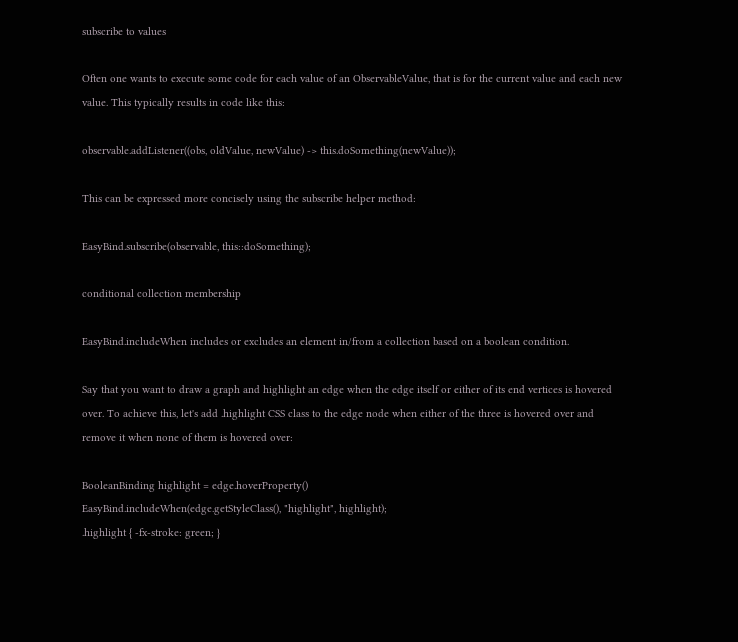subscribe to values

Often one wants to execute some code for each value of an ObservableValue, that is for the current value and each new value. This typically results in code like this:

observable.addListener((obs, oldValue, newValue) -> this.doSomething(newValue));

This can be expressed more concisely using the subscribe helper method:

EasyBind.subscribe(observable, this::doSomething);

conditional collection membership

EasyBind.includeWhen includes or excludes an element in/from a collection based on a boolean condition.

Say that you want to draw a graph and highlight an edge when the edge itself or either of its end vertices is hovered over. To achieve this, let's add .highlight CSS class to the edge node when either of the three is hovered over and remove it when none of them is hovered over:

BooleanBinding highlight = edge.hoverProperty()
EasyBind.includeWhen(edge.getStyleClass(), "highlight", highlight);
.highlight { -fx-stroke: green; }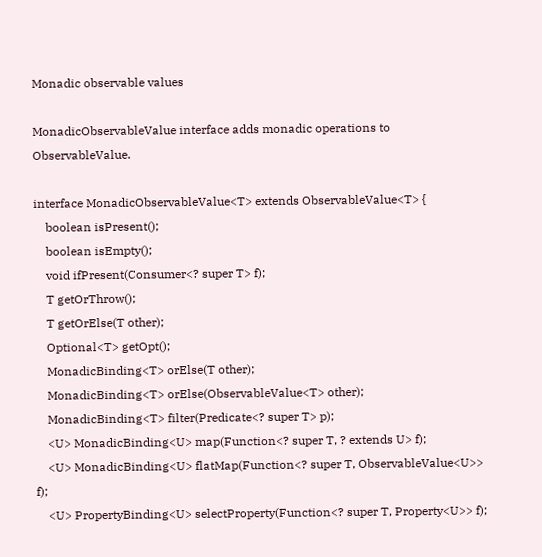Monadic observable values

MonadicObservableValue interface adds monadic operations to ObservableValue.

interface MonadicObservableValue<T> extends ObservableValue<T> {
    boolean isPresent();
    boolean isEmpty();
    void ifPresent(Consumer<? super T> f);
    T getOrThrow();
    T getOrElse(T other);
    Optional<T> getOpt();
    MonadicBinding<T> orElse(T other);
    MonadicBinding<T> orElse(ObservableValue<T> other);
    MonadicBinding<T> filter(Predicate<? super T> p);
    <U> MonadicBinding<U> map(Function<? super T, ? extends U> f);
    <U> MonadicBinding<U> flatMap(Function<? super T, ObservableValue<U>> f);
    <U> PropertyBinding<U> selectProperty(Function<? super T, Property<U>> f);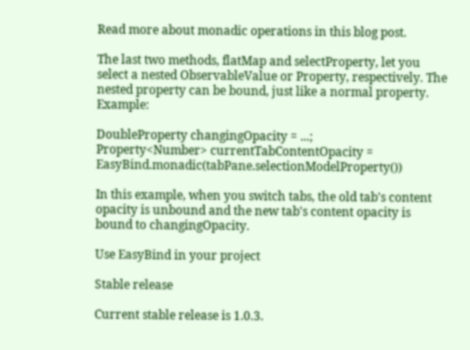Read more about monadic operations in this blog post.

The last two methods, flatMap and selectProperty, let you select a nested ObservableValue or Property, respectively. The nested property can be bound, just like a normal property. Example:

DoubleProperty changingOpacity = ...;
Property<Number> currentTabContentOpacity = EasyBind.monadic(tabPane.selectionModelProperty())

In this example, when you switch tabs, the old tab's content opacity is unbound and the new tab's content opacity is bound to changingOpacity.

Use EasyBind in your project

Stable release

Current stable release is 1.0.3.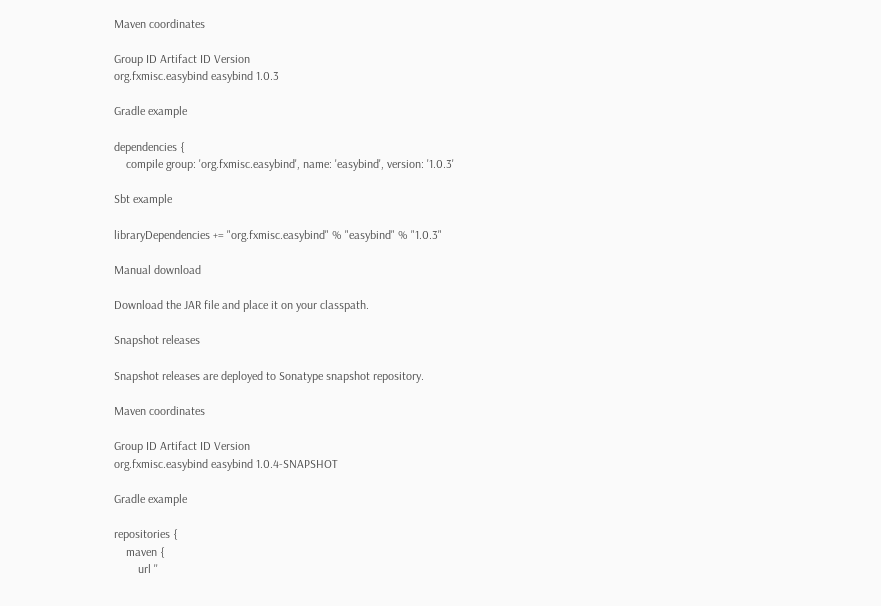Maven coordinates

Group ID Artifact ID Version
org.fxmisc.easybind easybind 1.0.3

Gradle example

dependencies {
    compile group: 'org.fxmisc.easybind', name: 'easybind', version: '1.0.3'

Sbt example

libraryDependencies += "org.fxmisc.easybind" % "easybind" % "1.0.3"

Manual download

Download the JAR file and place it on your classpath.

Snapshot releases

Snapshot releases are deployed to Sonatype snapshot repository.

Maven coordinates

Group ID Artifact ID Version
org.fxmisc.easybind easybind 1.0.4-SNAPSHOT

Gradle example

repositories {
    maven {
        url ''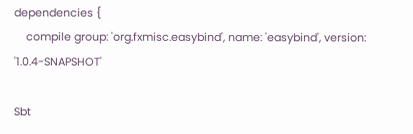dependencies {
    compile group: 'org.fxmisc.easybind', name: 'easybind', version: '1.0.4-SNAPSHOT'

Sbt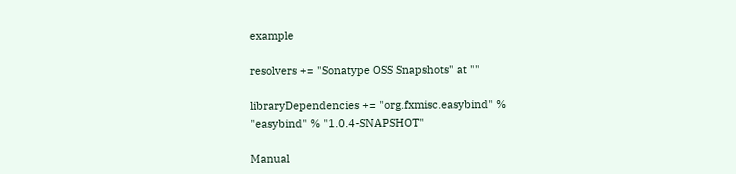example

resolvers += "Sonatype OSS Snapshots" at ""

libraryDependencies += "org.fxmisc.easybind" % "easybind" % "1.0.4-SNAPSHOT"

Manual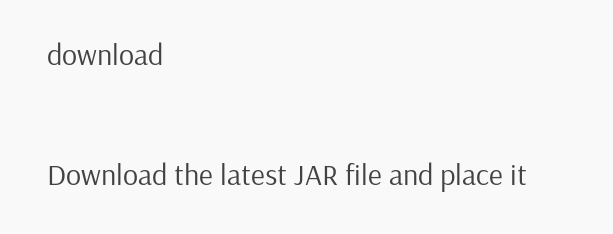download

Download the latest JAR file and place it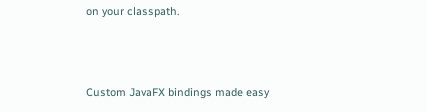on your classpath.




Custom JavaFX bindings made easy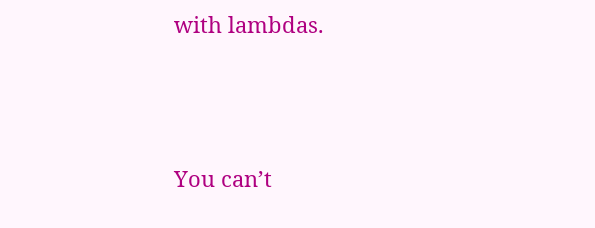with lambdas.




You can’t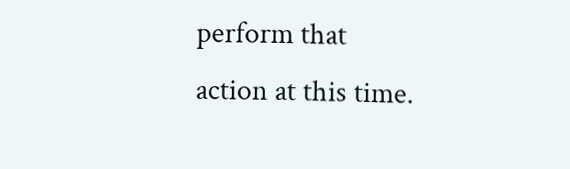perform that action at this time.